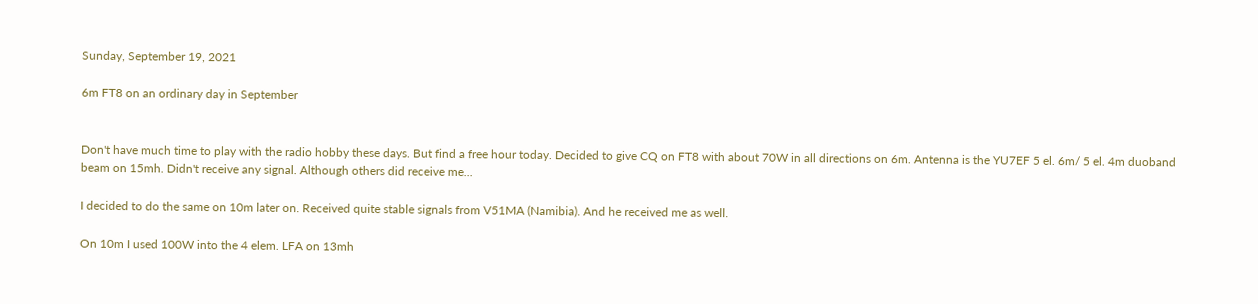Sunday, September 19, 2021

6m FT8 on an ordinary day in September


Don't have much time to play with the radio hobby these days. But find a free hour today. Decided to give CQ on FT8 with about 70W in all directions on 6m. Antenna is the YU7EF 5 el. 6m/ 5 el. 4m duoband beam on 15mh. Didn't receive any signal. Although others did receive me...

I decided to do the same on 10m later on. Received quite stable signals from V51MA (Namibia). And he received me as well.

On 10m I used 100W into the 4 elem. LFA on 13mh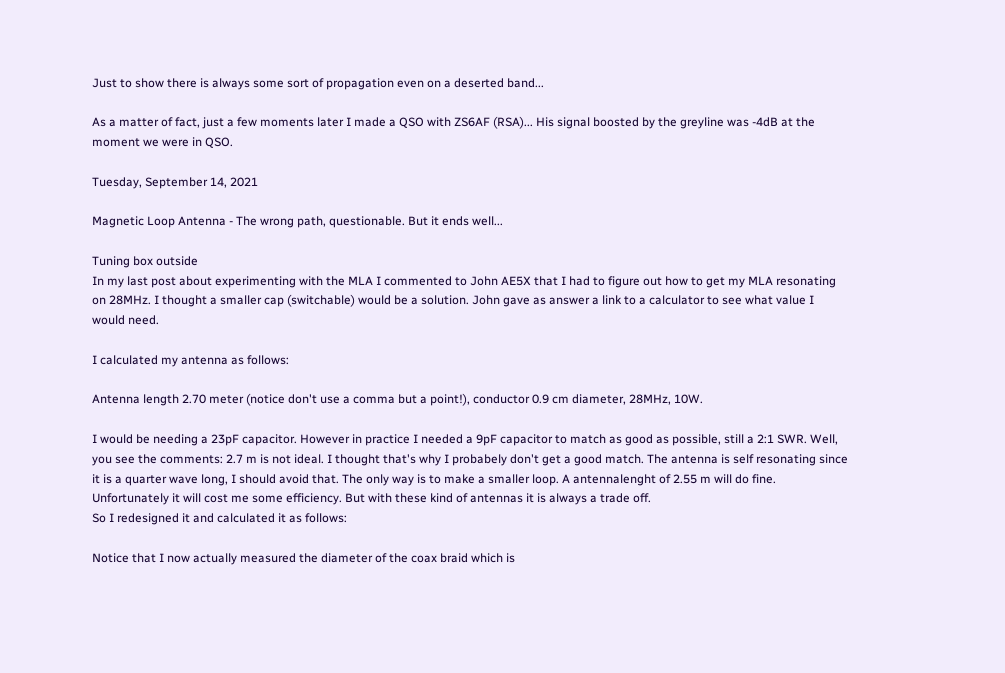Just to show there is always some sort of propagation even on a deserted band...

As a matter of fact, just a few moments later I made a QSO with ZS6AF (RSA)... His signal boosted by the greyline was -4dB at the moment we were in QSO.

Tuesday, September 14, 2021

Magnetic Loop Antenna - The wrong path, questionable. But it ends well...

Tuning box outside
In my last post about experimenting with the MLA I commented to John AE5X that I had to figure out how to get my MLA resonating on 28MHz. I thought a smaller cap (switchable) would be a solution. John gave as answer a link to a calculator to see what value I would need.

I calculated my antenna as follows:

Antenna length 2.70 meter (notice don't use a comma but a point!), conductor 0.9 cm diameter, 28MHz, 10W.

I would be needing a 23pF capacitor. However in practice I needed a 9pF capacitor to match as good as possible, still a 2:1 SWR. Well, you see the comments: 2.7 m is not ideal. I thought that's why I probabely don't get a good match. The antenna is self resonating since it is a quarter wave long, I should avoid that. The only way is to make a smaller loop. A antennalenght of 2.55 m will do fine. Unfortunately it will cost me some efficiency. But with these kind of antennas it is always a trade off.
So I redesigned it and calculated it as follows:

Notice that I now actually measured the diameter of the coax braid which is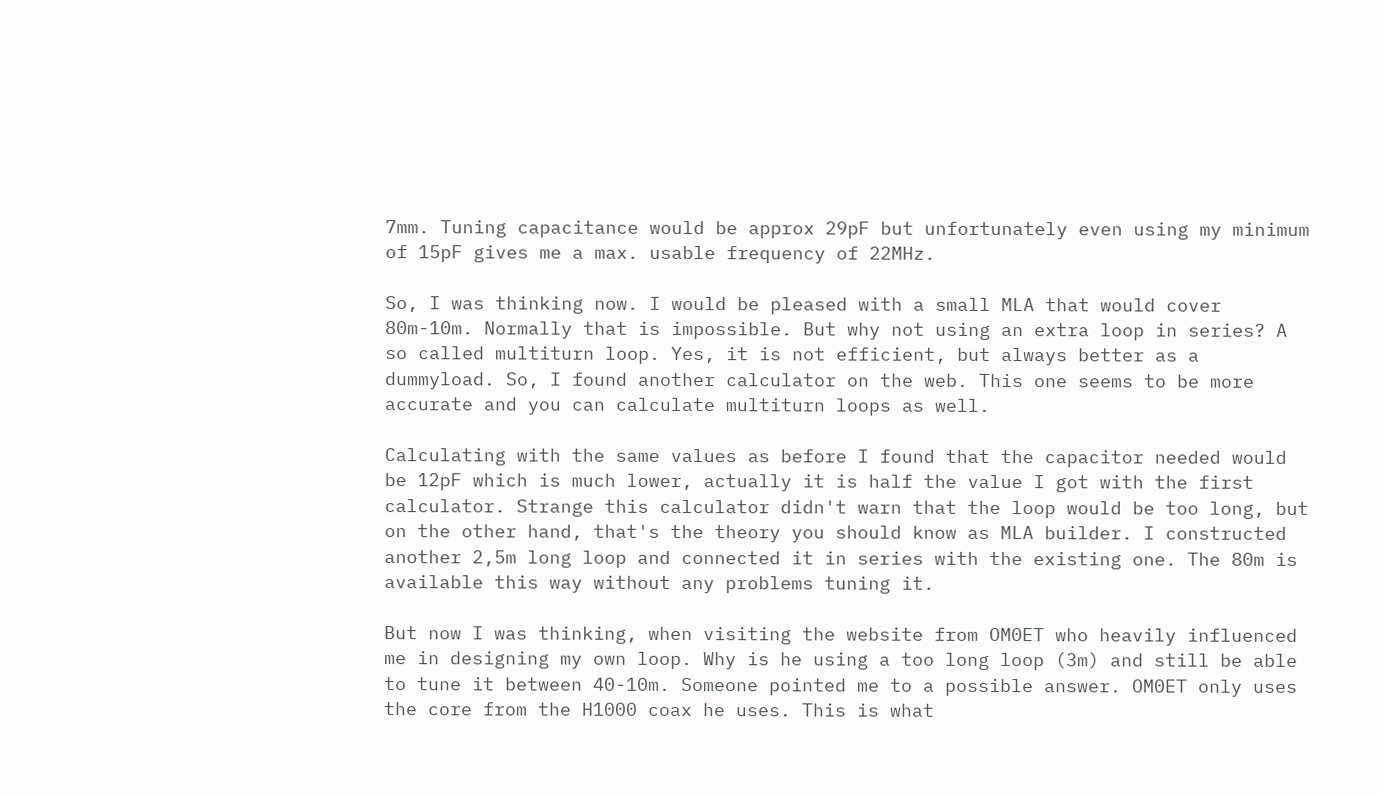7mm. Tuning capacitance would be approx 29pF but unfortunately even using my minimum of 15pF gives me a max. usable frequency of 22MHz.

So, I was thinking now. I would be pleased with a small MLA that would cover 80m-10m. Normally that is impossible. But why not using an extra loop in series? A so called multiturn loop. Yes, it is not efficient, but always better as a dummyload. So, I found another calculator on the web. This one seems to be more accurate and you can calculate multiturn loops as well.

Calculating with the same values as before I found that the capacitor needed would be 12pF which is much lower, actually it is half the value I got with the first calculator. Strange this calculator didn't warn that the loop would be too long, but on the other hand, that's the theory you should know as MLA builder. I constructed another 2,5m long loop and connected it in series with the existing one. The 80m is available this way without any problems tuning it.

But now I was thinking, when visiting the website from OM0ET who heavily influenced me in designing my own loop. Why is he using a too long loop (3m) and still be able to tune it between 40-10m. Someone pointed me to a possible answer. OM0ET only uses the core from the H1000 coax he uses. This is what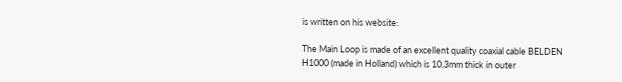is written on his website:

The Main Loop is made of an excellent quality coaxial cable BELDEN H1000 (made in Holland) which is 10,3mm thick in outer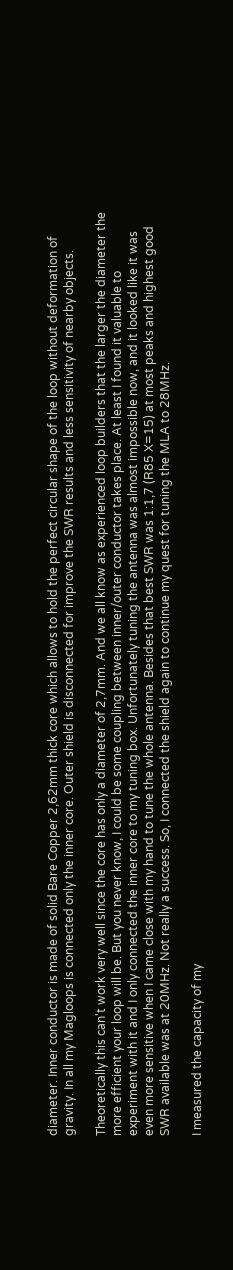diameter. Inner conductor is made of solid Bare Copper 2,62mm thick core which allows to hold the perfect circular shape of the loop without deformation of gravity. In all my Magloops is connected only the inner core. Outer shield is disconnected for improve the SWR results and less sensitivity of nearby objects.

Theoretically this can't work very well since the core has only a diameter of 2,7mm. And we all know as experienced loop builders that the larger the diameter the more efficient your loop will be. But you never know, I could be some coupling between inner/outer conductor takes place. At least I found it valuable to experiment with it and I only connected the inner core to my tuning box. Unfortunately tuning the antenna was almost impossible now, and it looked like it was even more sensitive when I came close with my hand to tune the whole antenna. Besides that best SWR was 1:1,7 (R85 X=15) at most peaks and highest good SWR available was at 20MHz. Not really a success. So, I connected the shield again to continue my quest for tuning the MLA to 28MHz.

I measured the capacity of my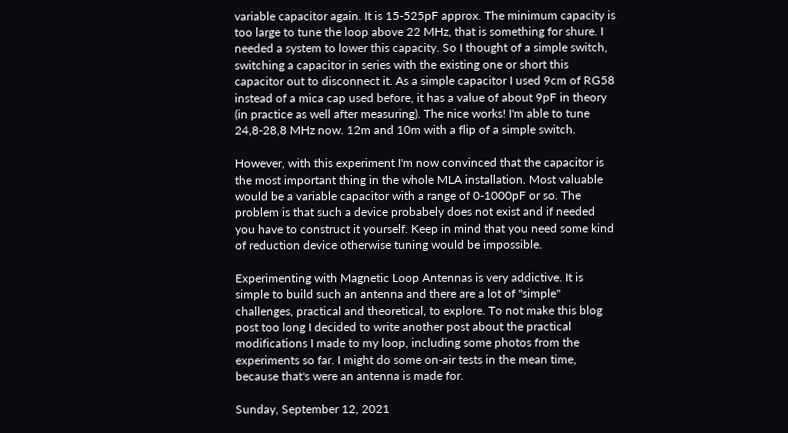variable capacitor again. It is 15-525pF approx. The minimum capacity is too large to tune the loop above 22 MHz, that is something for shure. I needed a system to lower this capacity. So I thought of a simple switch, switching a capacitor in series with the existing one or short this capacitor out to disconnect it. As a simple capacitor I used 9cm of RG58 instead of a mica cap used before, it has a value of about 9pF in theory (in practice as well after measuring). The nice works! I'm able to tune 24,8-28,8 MHz now. 12m and 10m with a flip of a simple switch.

However, with this experiment I'm now convinced that the capacitor is the most important thing in the whole MLA installation. Most valuable would be a variable capacitor with a range of 0-1000pF or so. The problem is that such a device probabely does not exist and if needed you have to construct it yourself. Keep in mind that you need some kind of reduction device otherwise tuning would be impossible.

Experimenting with Magnetic Loop Antennas is very addictive. It is simple to build such an antenna and there are a lot of "simple" challenges, practical and theoretical, to explore. To not make this blog post too long I decided to write another post about the practical modifications I made to my loop, including some photos from the experiments so far. I might do some on-air tests in the mean time, because that's were an antenna is made for.

Sunday, September 12, 2021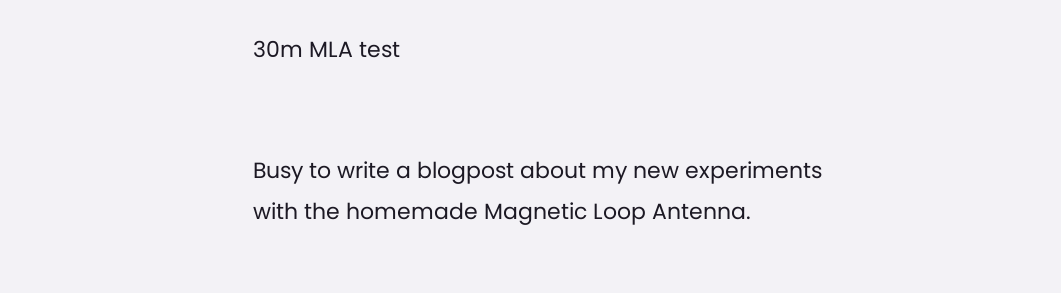30m MLA test


Busy to write a blogpost about my new experiments with the homemade Magnetic Loop Antenna.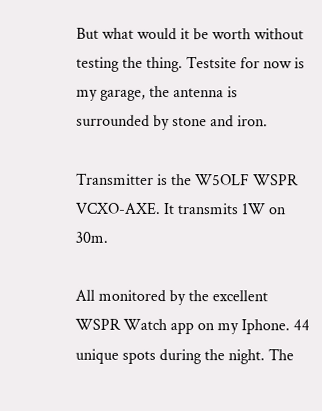But what would it be worth without testing the thing. Testsite for now is my garage, the antenna is surrounded by stone and iron.

Transmitter is the W5OLF WSPR VCXO-AXE. It transmits 1W on 30m.

All monitored by the excellent WSPR Watch app on my Iphone. 44 unique spots during the night. The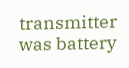transmitter was battery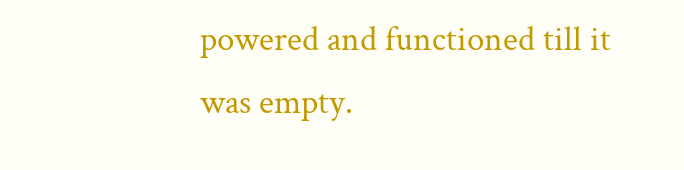powered and functioned till it was empty.